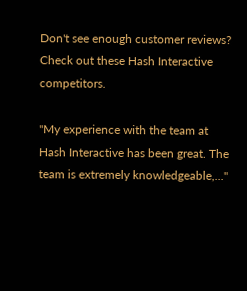Don't see enough customer reviews? Check out these Hash Interactive competitors.

"My experience with the team at Hash Interactive has been great. The team is extremely knowledgeable,..."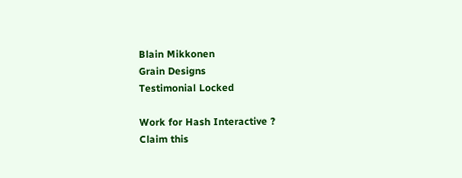Blain Mikkonen
Grain Designs
Testimonial Locked

Work for Hash Interactive ?
Claim this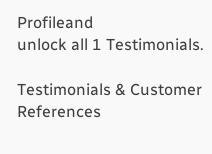Profileand
unlock all 1 Testimonials.

Testimonials & Customer References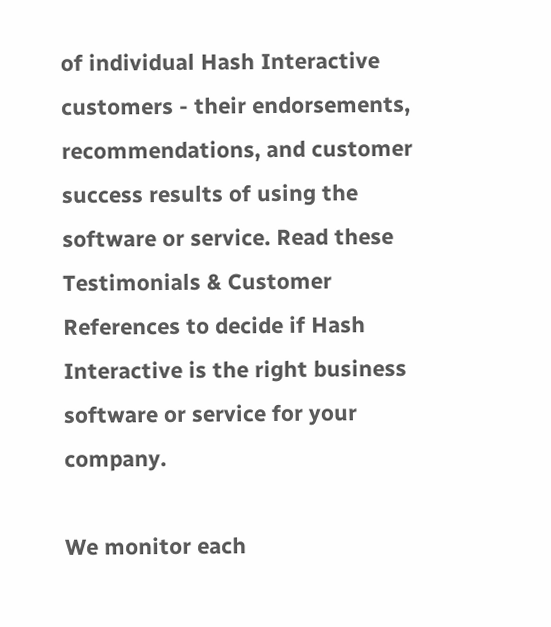of individual Hash Interactive customers - their endorsements, recommendations, and customer success results of using the software or service. Read these Testimonials & Customer References to decide if Hash Interactive is the right business software or service for your company.

We monitor each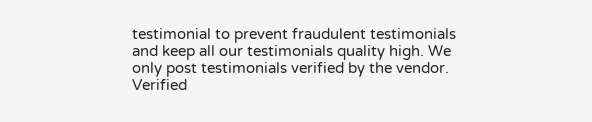testimonial to prevent fraudulent testimonials and keep all our testimonials quality high. We only post testimonials verified by the vendor. Verified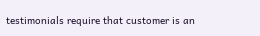testimonials require that customer is an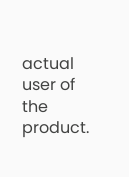actual user of the product.